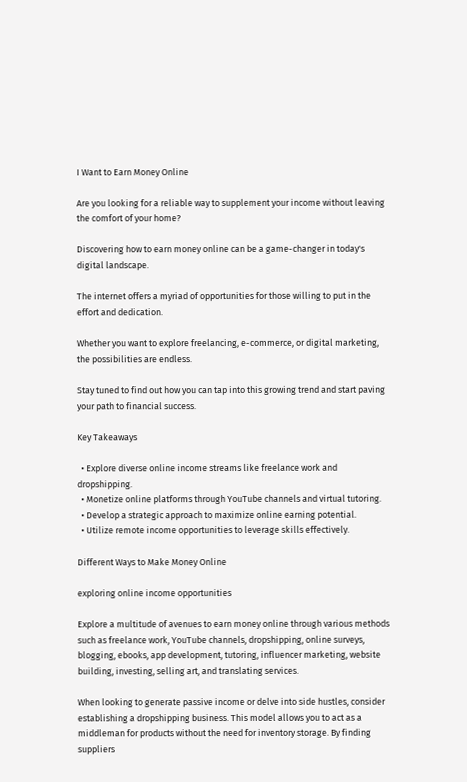I Want to Earn Money Online

Are you looking for a reliable way to supplement your income without leaving the comfort of your home?

Discovering how to earn money online can be a game-changer in today's digital landscape.

The internet offers a myriad of opportunities for those willing to put in the effort and dedication.

Whether you want to explore freelancing, e-commerce, or digital marketing, the possibilities are endless.

Stay tuned to find out how you can tap into this growing trend and start paving your path to financial success.

Key Takeaways

  • Explore diverse online income streams like freelance work and dropshipping.
  • Monetize online platforms through YouTube channels and virtual tutoring.
  • Develop a strategic approach to maximize online earning potential.
  • Utilize remote income opportunities to leverage skills effectively.

Different Ways to Make Money Online

exploring online income opportunities

Explore a multitude of avenues to earn money online through various methods such as freelance work, YouTube channels, dropshipping, online surveys, blogging, ebooks, app development, tutoring, influencer marketing, website building, investing, selling art, and translating services.

When looking to generate passive income or delve into side hustles, consider establishing a dropshipping business. This model allows you to act as a middleman for products without the need for inventory storage. By finding suppliers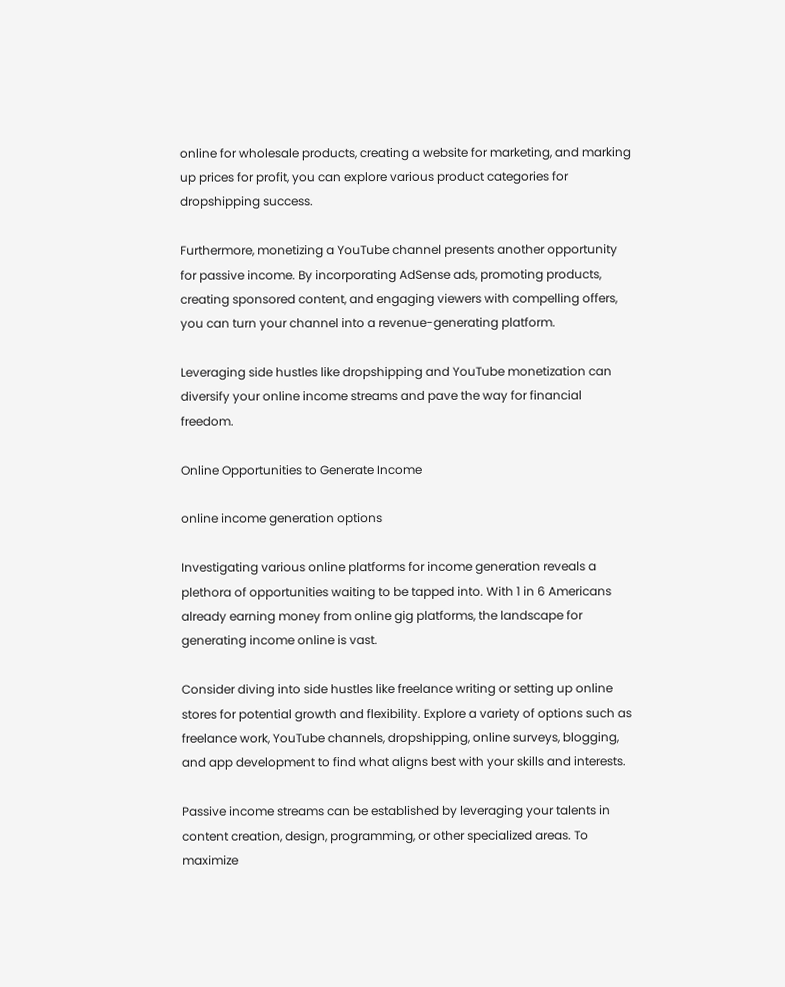online for wholesale products, creating a website for marketing, and marking up prices for profit, you can explore various product categories for dropshipping success.

Furthermore, monetizing a YouTube channel presents another opportunity for passive income. By incorporating AdSense ads, promoting products, creating sponsored content, and engaging viewers with compelling offers, you can turn your channel into a revenue-generating platform.

Leveraging side hustles like dropshipping and YouTube monetization can diversify your online income streams and pave the way for financial freedom.

Online Opportunities to Generate Income

online income generation options

Investigating various online platforms for income generation reveals a plethora of opportunities waiting to be tapped into. With 1 in 6 Americans already earning money from online gig platforms, the landscape for generating income online is vast.

Consider diving into side hustles like freelance writing or setting up online stores for potential growth and flexibility. Explore a variety of options such as freelance work, YouTube channels, dropshipping, online surveys, blogging, and app development to find what aligns best with your skills and interests.

Passive income streams can be established by leveraging your talents in content creation, design, programming, or other specialized areas. To maximize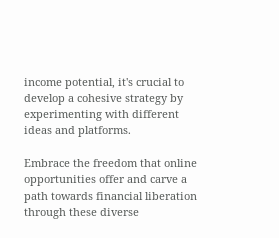income potential, it's crucial to develop a cohesive strategy by experimenting with different ideas and platforms.

Embrace the freedom that online opportunities offer and carve a path towards financial liberation through these diverse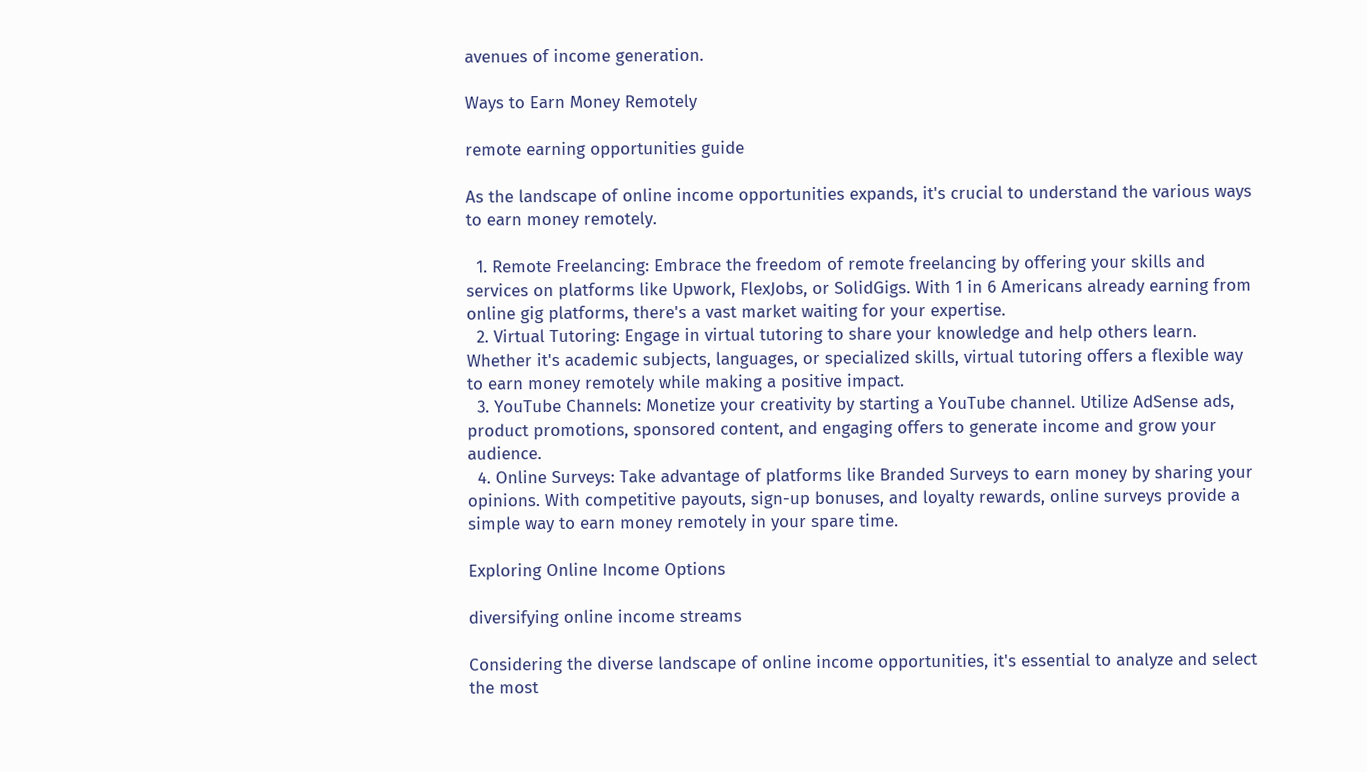avenues of income generation.

Ways to Earn Money Remotely

remote earning opportunities guide

As the landscape of online income opportunities expands, it's crucial to understand the various ways to earn money remotely.

  1. Remote Freelancing: Embrace the freedom of remote freelancing by offering your skills and services on platforms like Upwork, FlexJobs, or SolidGigs. With 1 in 6 Americans already earning from online gig platforms, there's a vast market waiting for your expertise.
  2. Virtual Tutoring: Engage in virtual tutoring to share your knowledge and help others learn. Whether it's academic subjects, languages, or specialized skills, virtual tutoring offers a flexible way to earn money remotely while making a positive impact.
  3. YouTube Channels: Monetize your creativity by starting a YouTube channel. Utilize AdSense ads, product promotions, sponsored content, and engaging offers to generate income and grow your audience.
  4. Online Surveys: Take advantage of platforms like Branded Surveys to earn money by sharing your opinions. With competitive payouts, sign-up bonuses, and loyalty rewards, online surveys provide a simple way to earn money remotely in your spare time.

Exploring Online Income Options

diversifying online income streams

Considering the diverse landscape of online income opportunities, it's essential to analyze and select the most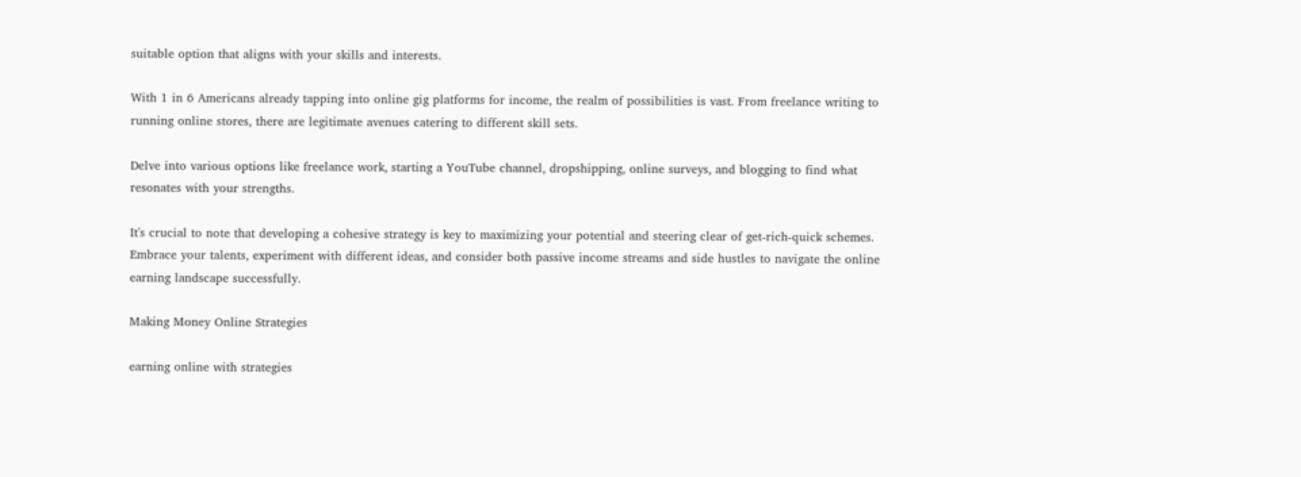suitable option that aligns with your skills and interests.

With 1 in 6 Americans already tapping into online gig platforms for income, the realm of possibilities is vast. From freelance writing to running online stores, there are legitimate avenues catering to different skill sets.

Delve into various options like freelance work, starting a YouTube channel, dropshipping, online surveys, and blogging to find what resonates with your strengths.

It's crucial to note that developing a cohesive strategy is key to maximizing your potential and steering clear of get-rich-quick schemes. Embrace your talents, experiment with different ideas, and consider both passive income streams and side hustles to navigate the online earning landscape successfully.

Making Money Online Strategies

earning online with strategies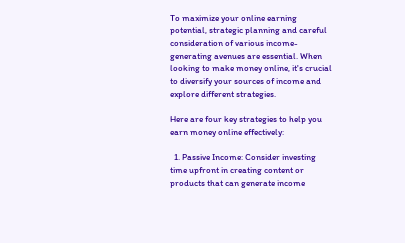To maximize your online earning potential, strategic planning and careful consideration of various income-generating avenues are essential. When looking to make money online, it's crucial to diversify your sources of income and explore different strategies.

Here are four key strategies to help you earn money online effectively:

  1. Passive Income: Consider investing time upfront in creating content or products that can generate income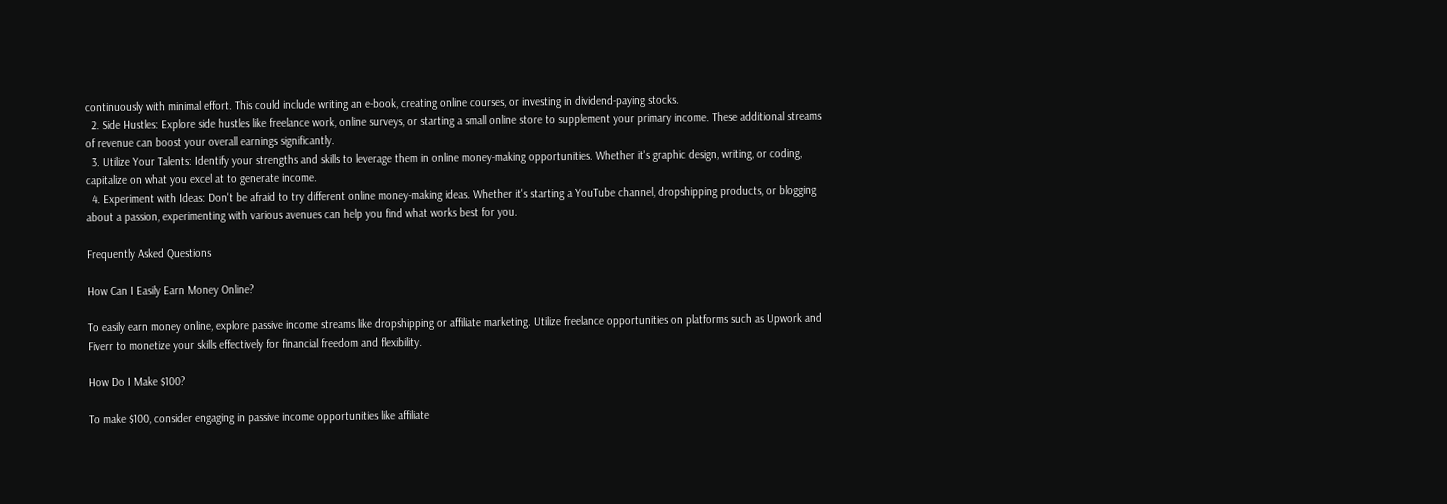continuously with minimal effort. This could include writing an e-book, creating online courses, or investing in dividend-paying stocks.
  2. Side Hustles: Explore side hustles like freelance work, online surveys, or starting a small online store to supplement your primary income. These additional streams of revenue can boost your overall earnings significantly.
  3. Utilize Your Talents: Identify your strengths and skills to leverage them in online money-making opportunities. Whether it's graphic design, writing, or coding, capitalize on what you excel at to generate income.
  4. Experiment with Ideas: Don't be afraid to try different online money-making ideas. Whether it's starting a YouTube channel, dropshipping products, or blogging about a passion, experimenting with various avenues can help you find what works best for you.

Frequently Asked Questions

How Can I Easily Earn Money Online?

To easily earn money online, explore passive income streams like dropshipping or affiliate marketing. Utilize freelance opportunities on platforms such as Upwork and Fiverr to monetize your skills effectively for financial freedom and flexibility.

How Do I Make $100?

To make $100, consider engaging in passive income opportunities like affiliate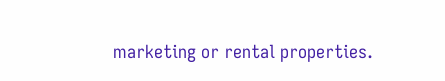marketing or rental properties.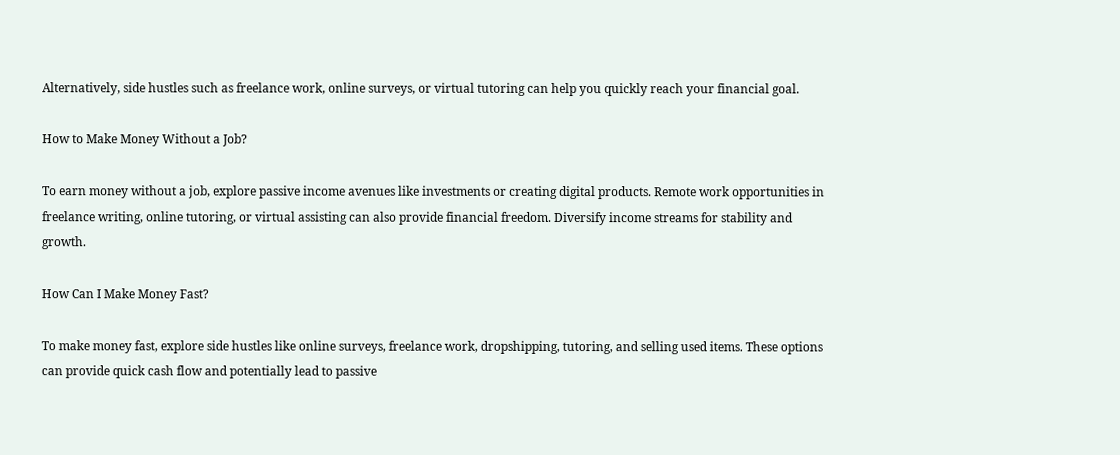Alternatively, side hustles such as freelance work, online surveys, or virtual tutoring can help you quickly reach your financial goal.

How to Make Money Without a Job?

To earn money without a job, explore passive income avenues like investments or creating digital products. Remote work opportunities in freelance writing, online tutoring, or virtual assisting can also provide financial freedom. Diversify income streams for stability and growth.

How Can I Make Money Fast?

To make money fast, explore side hustles like online surveys, freelance work, dropshipping, tutoring, and selling used items. These options can provide quick cash flow and potentially lead to passive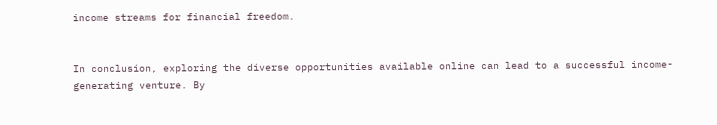income streams for financial freedom.


In conclusion, exploring the diverse opportunities available online can lead to a successful income-generating venture. By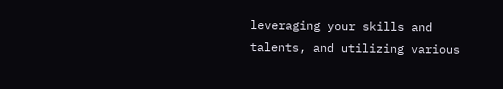leveraging your skills and talents, and utilizing various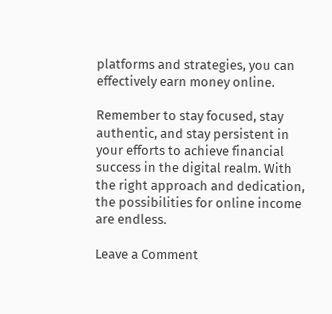platforms and strategies, you can effectively earn money online.

Remember to stay focused, stay authentic, and stay persistent in your efforts to achieve financial success in the digital realm. With the right approach and dedication, the possibilities for online income are endless.

Leave a Comment